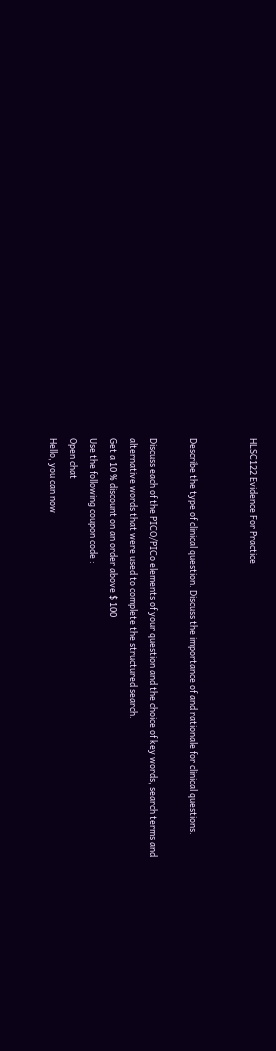HLSC122 Evidence For Practice


Describe the type of clinical question. Discuss the importance of and rationale for clinical questions.

Discuss each of the PICO/PICo elements of your question and the choice of key words, search terms and alternative words that were used to complete the structured search.
Get a 10 % discount on an order above $ 100
Use the following coupon code :
Open chat
Hello, you can now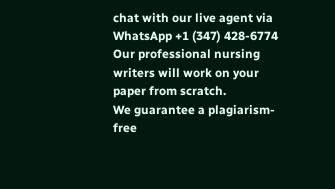chat with our live agent via WhatsApp +1 (347) 428-6774
Our professional nursing writers will work on your paper from scratch.
We guarantee a plagiarism-free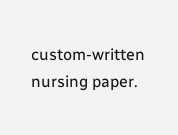custom-written nursing paper.